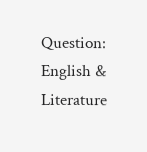Question: English & Literature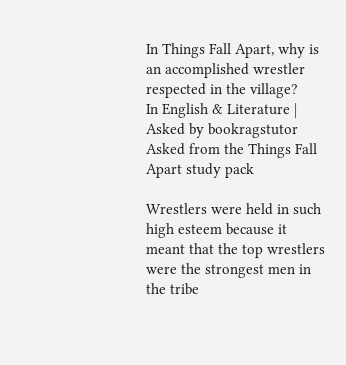In Things Fall Apart, why is an accomplished wrestler respected in the village?
In English & Literature | Asked by bookragstutor
Asked from the Things Fall Apart study pack

Wrestlers were held in such high esteem because it meant that the top wrestlers were the strongest men in the tribe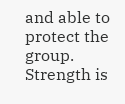and able to protect the group. Strength is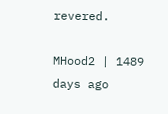revered.

MHood2 | 1489 days ago